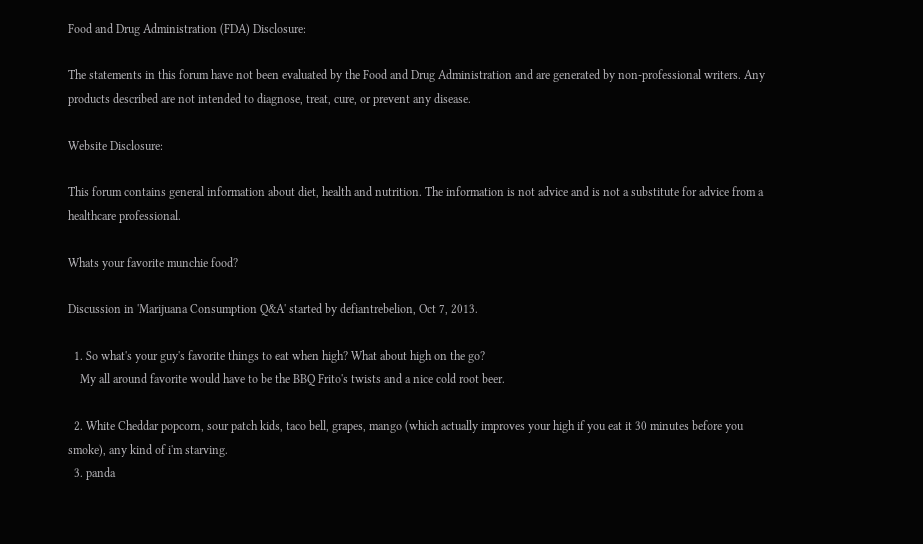Food and Drug Administration (FDA) Disclosure:

The statements in this forum have not been evaluated by the Food and Drug Administration and are generated by non-professional writers. Any products described are not intended to diagnose, treat, cure, or prevent any disease.

Website Disclosure:

This forum contains general information about diet, health and nutrition. The information is not advice and is not a substitute for advice from a healthcare professional.

Whats your favorite munchie food?

Discussion in 'Marijuana Consumption Q&A' started by defiantrebelion, Oct 7, 2013.

  1. So what's your guy's favorite things to eat when high? What about high on the go?
    My all around favorite would have to be the BBQ Frito's twists and a nice cold root beer.

  2. White Cheddar popcorn, sour patch kids, taco bell, grapes, mango (which actually improves your high if you eat it 30 minutes before you smoke), any kind of i'm starving.
  3. panda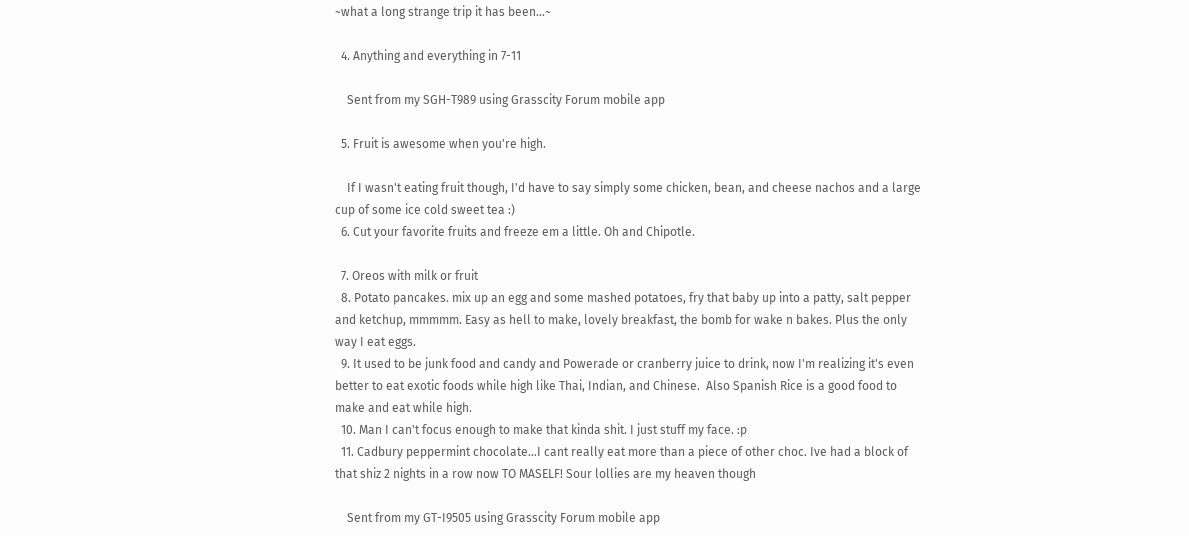~what a long strange trip it has been...~

  4. Anything and everything in 7-11

    Sent from my SGH-T989 using Grasscity Forum mobile app

  5. Fruit is awesome when you're high.

    If I wasn't eating fruit though, I'd have to say simply some chicken, bean, and cheese nachos and a large cup of some ice cold sweet tea :)
  6. Cut your favorite fruits and freeze em a little. Oh and Chipotle.

  7. Oreos with milk or fruit
  8. Potato pancakes. mix up an egg and some mashed potatoes, fry that baby up into a patty, salt pepper and ketchup, mmmmm. Easy as hell to make, lovely breakfast, the bomb for wake n bakes. Plus the only way I eat eggs.
  9. It used to be junk food and candy and Powerade or cranberry juice to drink, now I'm realizing it's even better to eat exotic foods while high like Thai, Indian, and Chinese.  Also Spanish Rice is a good food to make and eat while high.
  10. Man I can't focus enough to make that kinda shit. I just stuff my face. :p
  11. Cadbury peppermint chocolate...I cant really eat more than a piece of other choc. Ive had a block of that shiz 2 nights in a row now TO MASELF! Sour lollies are my heaven though

    Sent from my GT-I9505 using Grasscity Forum mobile app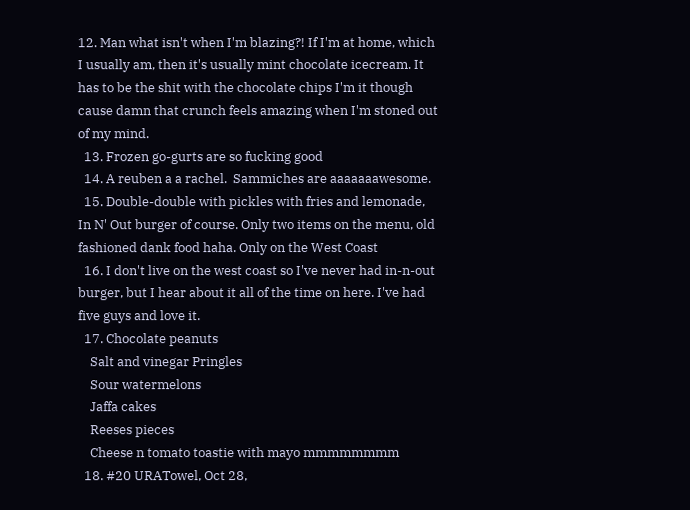12. Man what isn't when I'm blazing?! If I'm at home, which I usually am, then it's usually mint chocolate icecream. It has to be the shit with the chocolate chips I'm it though cause damn that crunch feels amazing when I'm stoned out of my mind.
  13. Frozen go-gurts are so fucking good
  14. A reuben a a rachel.  Sammiches are aaaaaaawesome.
  15. Double-double with pickles with fries and lemonade, In N' Out burger of course. Only two items on the menu, old fashioned dank food haha. Only on the West Coast
  16. I don't live on the west coast so I've never had in-n-out burger, but I hear about it all of the time on here. I've had five guys and love it.
  17. Chocolate peanuts
    Salt and vinegar Pringles
    Sour watermelons
    Jaffa cakes
    Reeses pieces
    Cheese n tomato toastie with mayo mmmmmmmm
  18. #20 URATowel, Oct 28,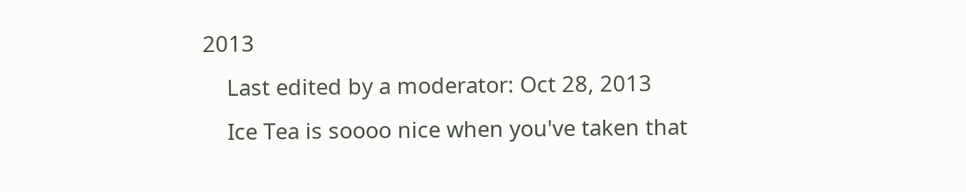2013
    Last edited by a moderator: Oct 28, 2013
    Ice Tea is soooo nice when you've taken that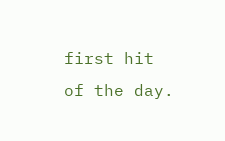first hit of the day.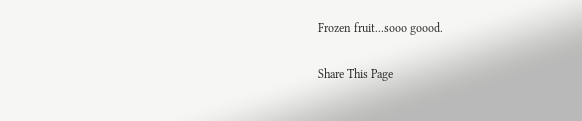Frozen fruit...sooo goood.

Share This Page